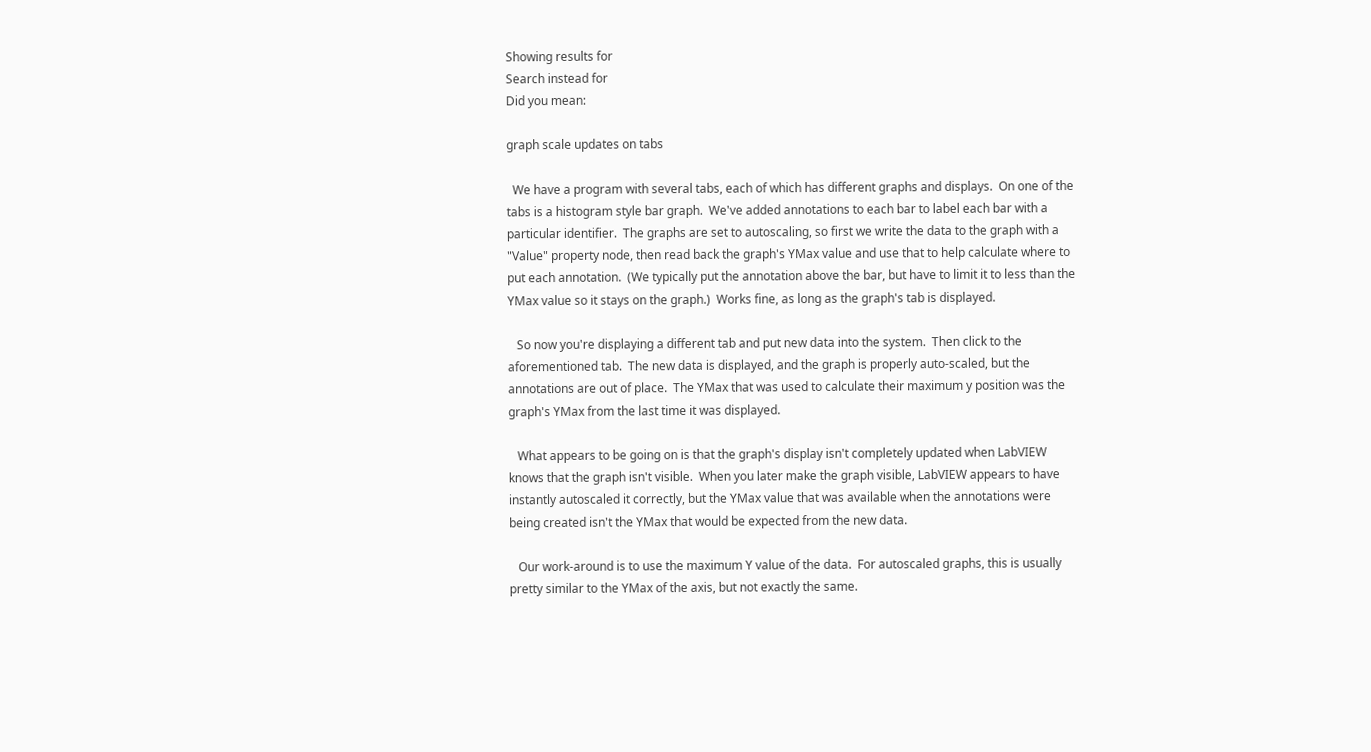Showing results for
Search instead for
Did you mean:

graph scale updates on tabs

  We have a program with several tabs, each of which has different graphs and displays.  On one of the tabs is a histogram style bar graph.  We've added annotations to each bar to label each bar with a particular identifier.  The graphs are set to autoscaling, so first we write the data to the graph with a "Value" property node, then read back the graph's YMax value and use that to help calculate where to put each annotation.  (We typically put the annotation above the bar, but have to limit it to less than the YMax value so it stays on the graph.)  Works fine, as long as the graph's tab is displayed.

   So now you're displaying a different tab and put new data into the system.  Then click to the aforementioned tab.  The new data is displayed, and the graph is properly auto-scaled, but the annotations are out of place.  The YMax that was used to calculate their maximum y position was the graph's YMax from the last time it was displayed.

   What appears to be going on is that the graph's display isn't completely updated when LabVIEW knows that the graph isn't visible.  When you later make the graph visible, LabVIEW appears to have instantly autoscaled it correctly, but the YMax value that was available when the annotations were being created isn't the YMax that would be expected from the new data.

   Our work-around is to use the maximum Y value of the data.  For autoscaled graphs, this is usually pretty similar to the YMax of the axis, but not exactly the same.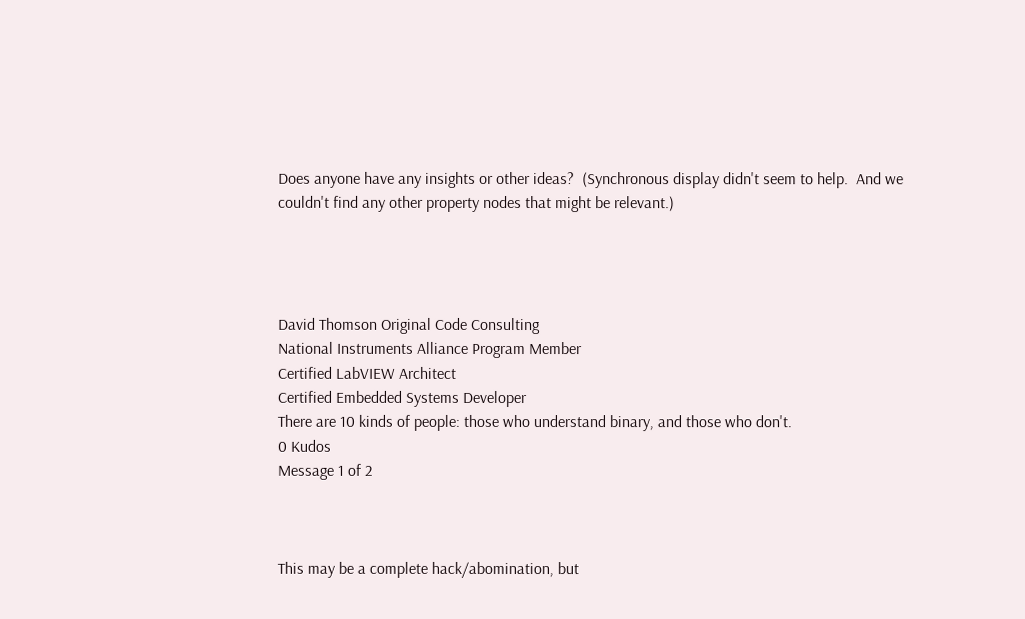Does anyone have any insights or other ideas?  (Synchronous display didn't seem to help.  And we couldn't find any other property nodes that might be relevant.)




David Thomson Original Code Consulting
National Instruments Alliance Program Member
Certified LabVIEW Architect
Certified Embedded Systems Developer
There are 10 kinds of people: those who understand binary, and those who don't.
0 Kudos
Message 1 of 2



This may be a complete hack/abomination, but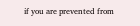if you are prevented from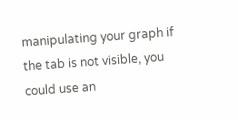manipulating your graph if the tab is not visible, you could use an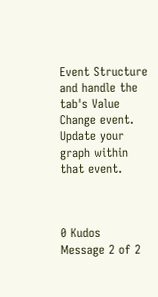Event Structure and handle the tab's Value Change event.  Update your graph within that event.



0 Kudos
Message 2 of 2